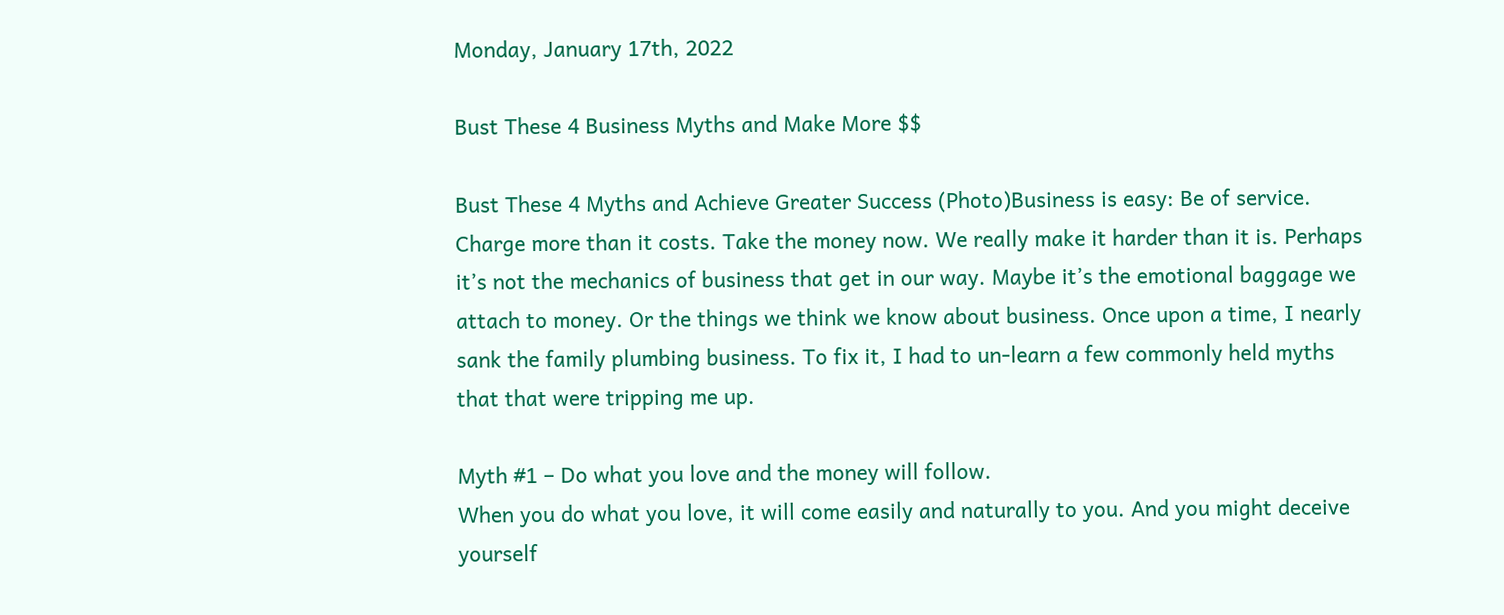Monday, January 17th, 2022

Bust These 4 Business Myths and Make More $$

Bust These 4 Myths and Achieve Greater Success (Photo)Business is easy: Be of service. Charge more than it costs. Take the money now. We really make it harder than it is. Perhaps it’s not the mechanics of business that get in our way. Maybe it’s the emotional baggage we attach to money. Or the things we think we know about business. Once upon a time, I nearly sank the family plumbing business. To fix it, I had to un-learn a few commonly held myths that that were tripping me up.

Myth #1 – Do what you love and the money will follow.
When you do what you love, it will come easily and naturally to you. And you might deceive yourself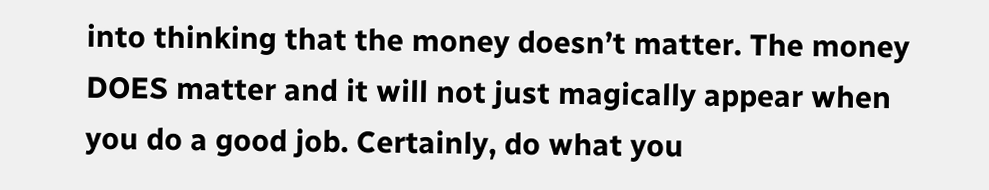into thinking that the money doesn’t matter. The money DOES matter and it will not just magically appear when you do a good job. Certainly, do what you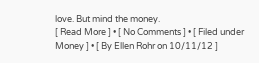love. But mind the money.
[ Read More ] • [ No Comments ] • [ Filed under Money ] • [ By Ellen Rohr on 10/11/12 ]